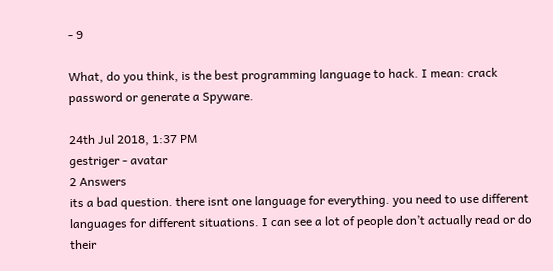- 9

What, do you think, is the best programming language to hack. I mean: crack password or generate a Spyware.

24th Jul 2018, 1:37 PM
gestriger - avatar
2 Answers
its a bad question. there isnt one language for everything. you need to use different languages for different situations. I can see a lot of people don’t actually read or do their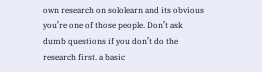own research on sololearn and its obvious you’re one of those people. Don’t ask dumb questions if you don’t do the research first. a basic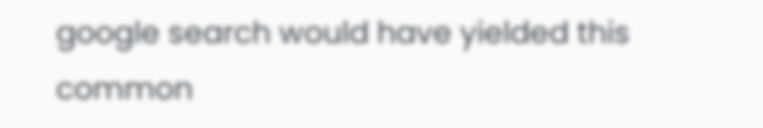google search would have yielded this common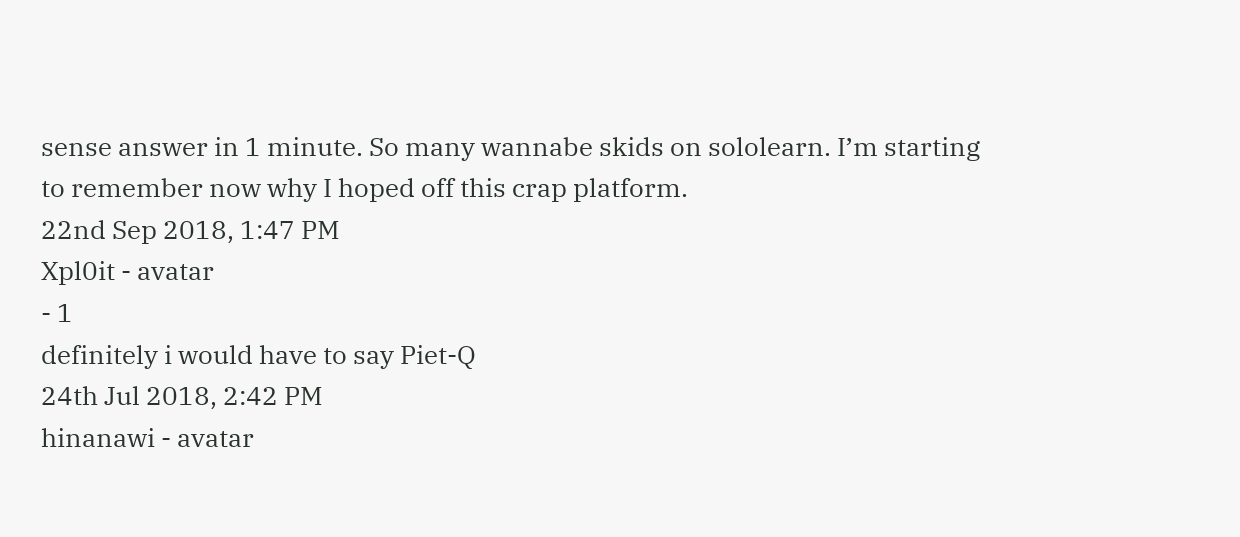sense answer in 1 minute. So many wannabe skids on sololearn. I’m starting to remember now why I hoped off this crap platform.
22nd Sep 2018, 1:47 PM
Xpl0it - avatar
- 1
definitely i would have to say Piet-Q
24th Jul 2018, 2:42 PM
hinanawi - avatar